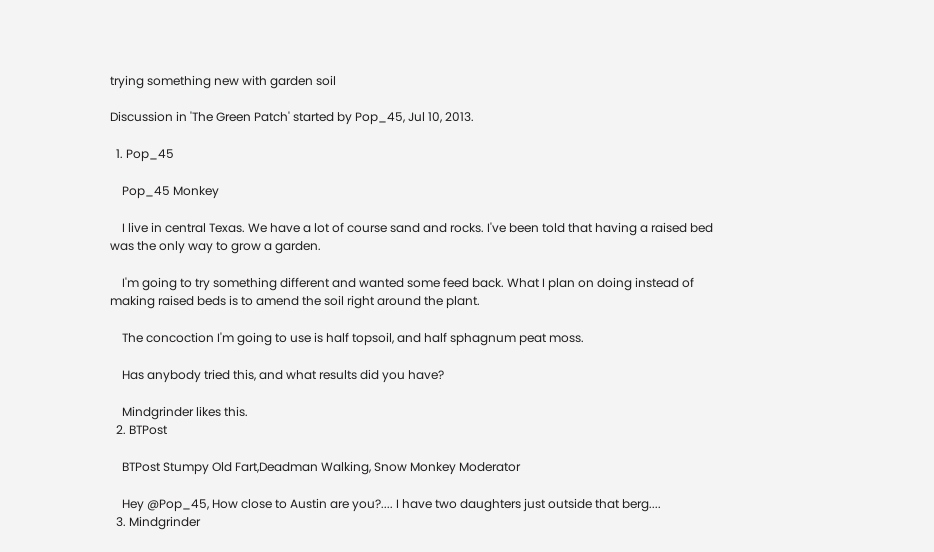trying something new with garden soil

Discussion in 'The Green Patch' started by Pop_45, Jul 10, 2013.

  1. Pop_45

    Pop_45 Monkey

    I live in central Texas. We have a lot of course sand and rocks. I've been told that having a raised bed was the only way to grow a garden.

    I'm going to try something different and wanted some feed back. What I plan on doing instead of making raised beds is to amend the soil right around the plant.

    The concoction I'm going to use is half topsoil, and half sphagnum peat moss.

    Has anybody tried this, and what results did you have?

    Mindgrinder likes this.
  2. BTPost

    BTPost Stumpy Old Fart,Deadman Walking, Snow Monkey Moderator

    Hey @Pop_45, How close to Austin are you?.... I have two daughters just outside that berg....
  3. Mindgrinder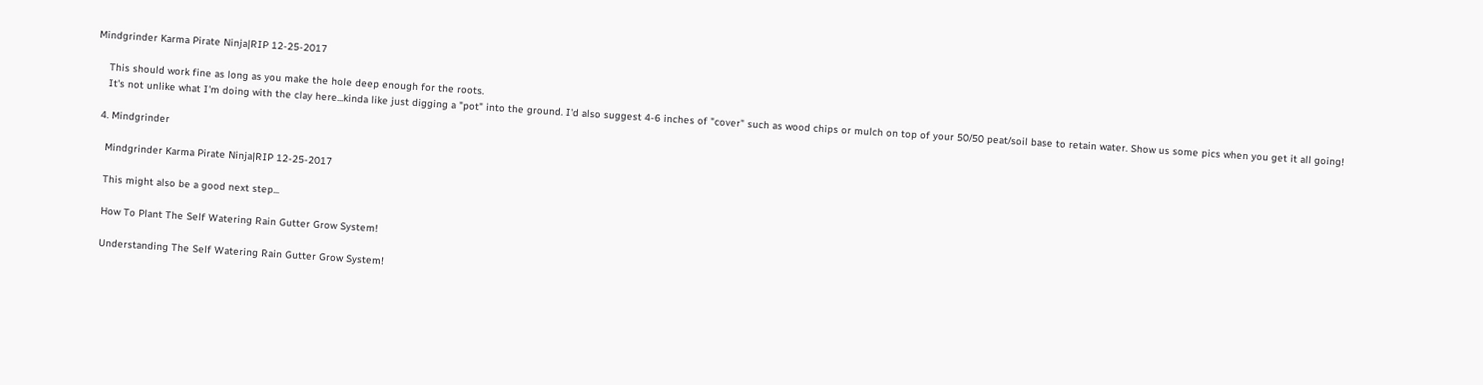Mindgrinder Karma Pirate Ninja|RIP 12-25-2017

    This should work fine as long as you make the hole deep enough for the roots.
    It's not unlike what I'm doing with the clay here...kinda like just digging a "pot" into the ground. I'd also suggest 4-6 inches of "cover" such as wood chips or mulch on top of your 50/50 peat/soil base to retain water. Show us some pics when you get it all going!

  4. Mindgrinder

    Mindgrinder Karma Pirate Ninja|RIP 12-25-2017

    This might also be a good next step...

    How To Plant The Self Watering Rain Gutter Grow System!

    Understanding The Self Watering Rain Gutter Grow System!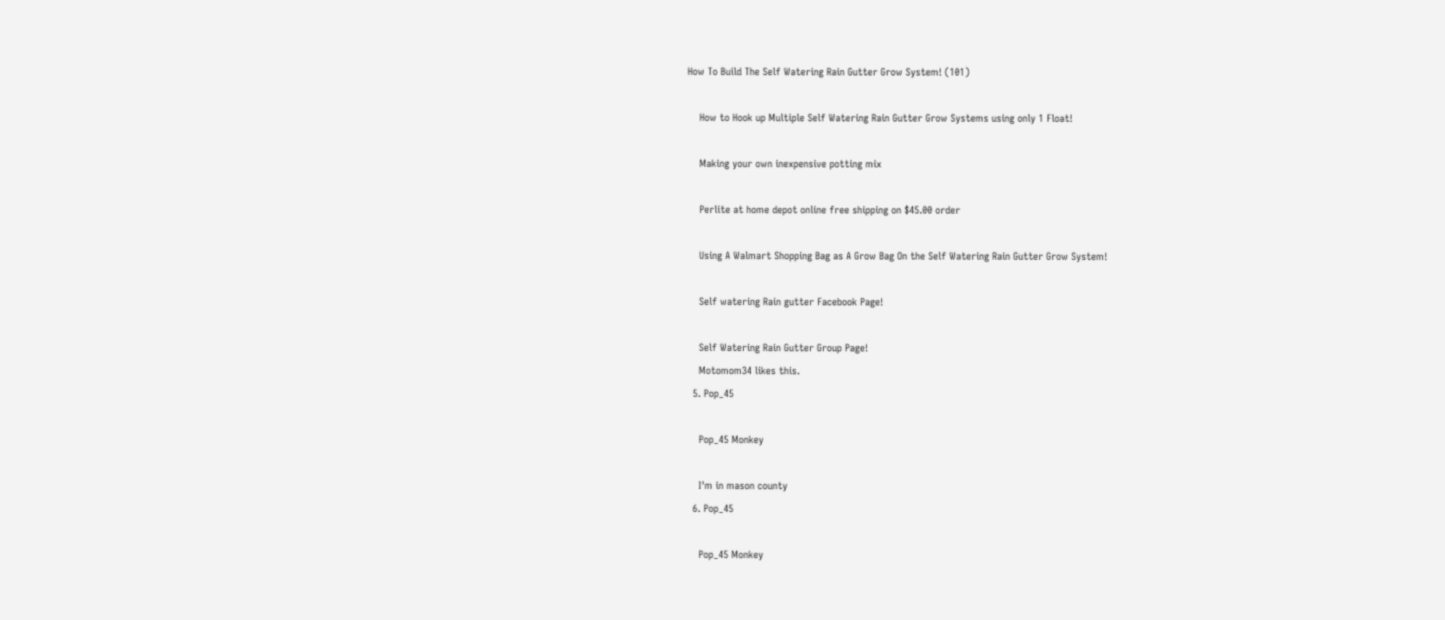How To Build The Self Watering Rain Gutter Grow System! (101)

    How to Hook up Multiple Self Watering Rain Gutter Grow Systems using only 1 Float!

    Making your own inexpensive potting mix

    Perlite at home depot online free shipping on $45.00 order

    Using A Walmart Shopping Bag as A Grow Bag On the Self Watering Rain Gutter Grow System!

    Self watering Rain gutter Facebook Page!

    Self Watering Rain Gutter Group Page!
    Motomom34 likes this.
  5. Pop_45

    Pop_45 Monkey

    I'm in mason county
  6. Pop_45

    Pop_45 Monkey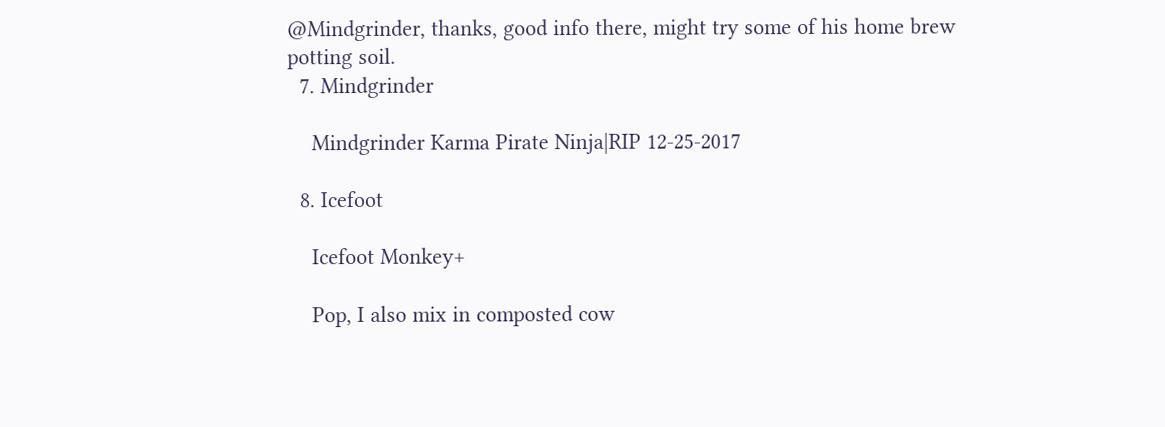@Mindgrinder, thanks, good info there, might try some of his home brew potting soil.
  7. Mindgrinder

    Mindgrinder Karma Pirate Ninja|RIP 12-25-2017

  8. Icefoot

    Icefoot Monkey+

    Pop, I also mix in composted cow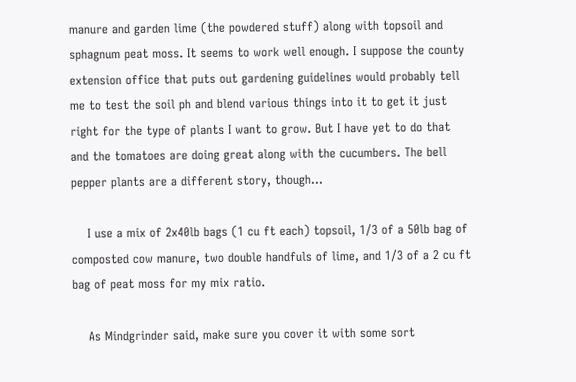manure and garden lime (the powdered stuff) along with topsoil and sphagnum peat moss. It seems to work well enough. I suppose the county extension office that puts out gardening guidelines would probably tell me to test the soil ph and blend various things into it to get it just right for the type of plants I want to grow. But I have yet to do that and the tomatoes are doing great along with the cucumbers. The bell pepper plants are a different story, though...

    I use a mix of 2x40lb bags (1 cu ft each) topsoil, 1/3 of a 50lb bag of composted cow manure, two double handfuls of lime, and 1/3 of a 2 cu ft bag of peat moss for my mix ratio.

    As Mindgrinder said, make sure you cover it with some sort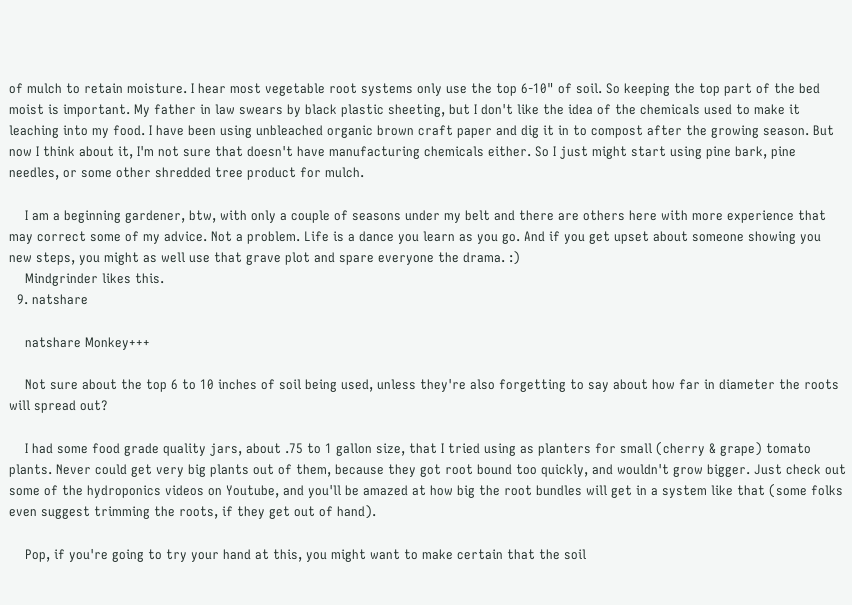of mulch to retain moisture. I hear most vegetable root systems only use the top 6-10" of soil. So keeping the top part of the bed moist is important. My father in law swears by black plastic sheeting, but I don't like the idea of the chemicals used to make it leaching into my food. I have been using unbleached organic brown craft paper and dig it in to compost after the growing season. But now I think about it, I'm not sure that doesn't have manufacturing chemicals either. So I just might start using pine bark, pine needles, or some other shredded tree product for mulch.

    I am a beginning gardener, btw, with only a couple of seasons under my belt and there are others here with more experience that may correct some of my advice. Not a problem. Life is a dance you learn as you go. And if you get upset about someone showing you new steps, you might as well use that grave plot and spare everyone the drama. :)
    Mindgrinder likes this.
  9. natshare

    natshare Monkey+++

    Not sure about the top 6 to 10 inches of soil being used, unless they're also forgetting to say about how far in diameter the roots will spread out?

    I had some food grade quality jars, about .75 to 1 gallon size, that I tried using as planters for small (cherry & grape) tomato plants. Never could get very big plants out of them, because they got root bound too quickly, and wouldn't grow bigger. Just check out some of the hydroponics videos on Youtube, and you'll be amazed at how big the root bundles will get in a system like that (some folks even suggest trimming the roots, if they get out of hand).

    Pop, if you're going to try your hand at this, you might want to make certain that the soil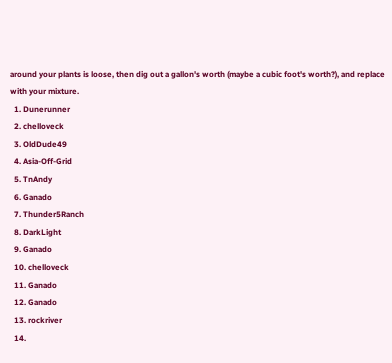around your plants is loose, then dig out a gallon's worth (maybe a cubic foot's worth?), and replace with your mixture.
  1. Dunerunner
  2. chelloveck
  3. OldDude49
  4. Asia-Off-Grid
  5. TnAndy
  6. Ganado
  7. Thunder5Ranch
  8. DarkLight
  9. Ganado
  10. chelloveck
  11. Ganado
  12. Ganado
  13. rockriver
  14.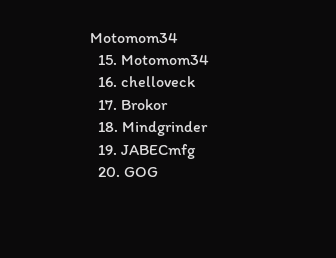Motomom34
  15. Motomom34
  16. chelloveck
  17. Brokor
  18. Mindgrinder
  19. JABECmfg
  20. GOG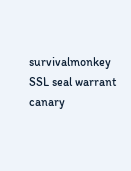survivalmonkey SSL seal warrant canary